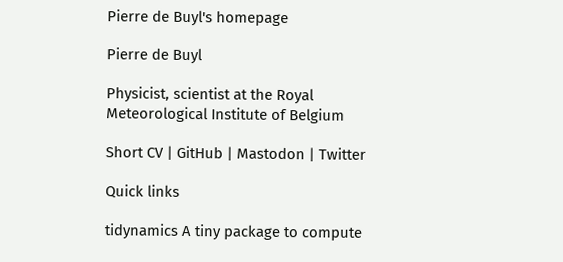Pierre de Buyl's homepage

Pierre de Buyl

Physicist, scientist at the Royal Meteorological Institute of Belgium

Short CV | GitHub | Mastodon | Twitter

Quick links

tidynamics A tiny package to compute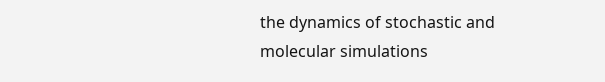the dynamics of stochastic and molecular simulations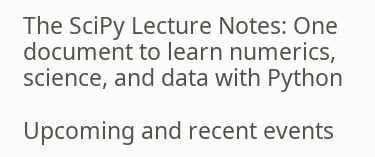The SciPy Lecture Notes: One document to learn numerics, science, and data with Python

Upcoming and recent events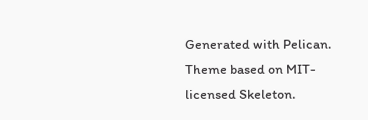Generated with Pelican. Theme based on MIT-licensed Skeleton.